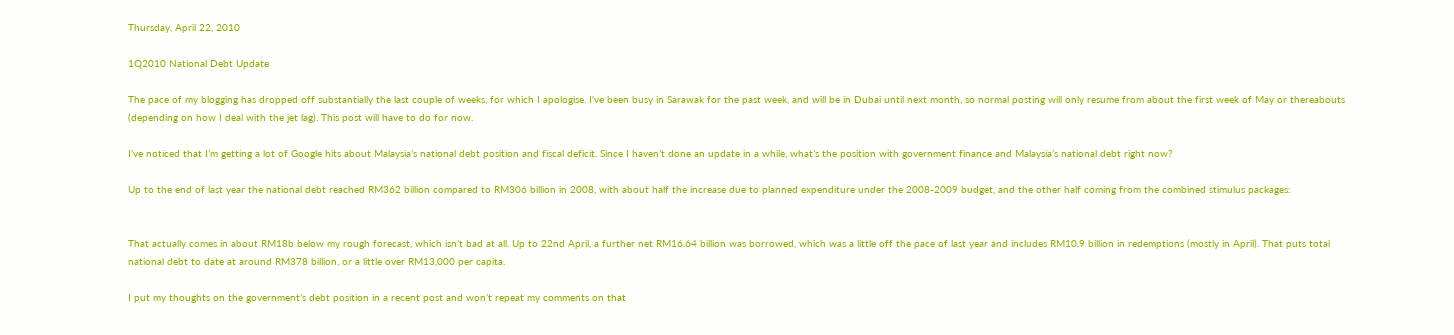Thursday, April 22, 2010

1Q2010 National Debt Update

The pace of my blogging has dropped off substantially the last couple of weeks, for which I apologise. I've been busy in Sarawak for the past week, and will be in Dubai until next month, so normal posting will only resume from about the first week of May or thereabouts (depending on how I deal with the jet lag). This post will have to do for now.

I’ve noticed that I’m getting a lot of Google hits about Malaysia’s national debt position and fiscal deficit. Since I haven’t done an update in a while, what’s the position with government finance and Malaysia’s national debt right now?

Up to the end of last year the national debt reached RM362 billion compared to RM306 billion in 2008, with about half the increase due to planned expenditure under the 2008-2009 budget, and the other half coming from the combined stimulus packages:


That actually comes in about RM18b below my rough forecast, which isn’t bad at all. Up to 22nd April, a further net RM16.64 billion was borrowed, which was a little off the pace of last year and includes RM10.9 billion in redemptions (mostly in April). That puts total national debt to date at around RM378 billion, or a little over RM13,000 per capita.

I put my thoughts on the government’s debt position in a recent post and won’t repeat my comments on that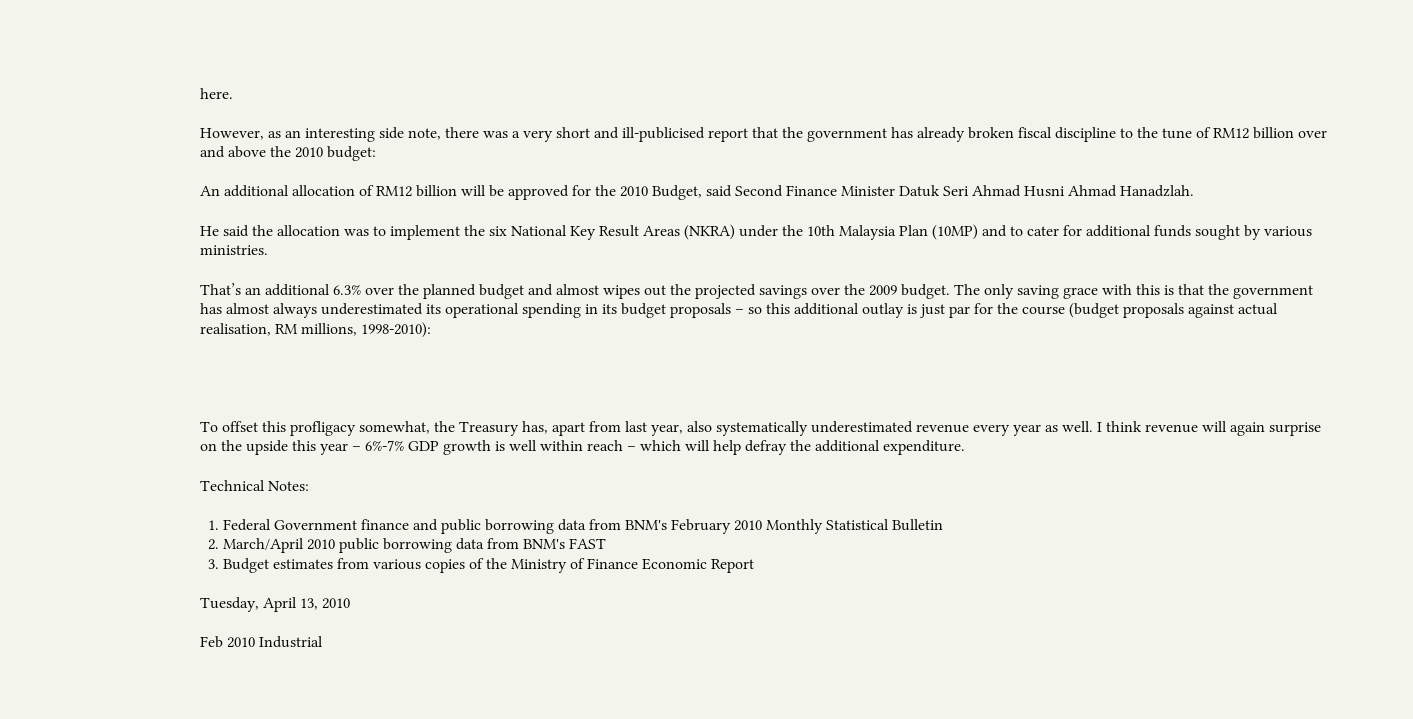here.

However, as an interesting side note, there was a very short and ill-publicised report that the government has already broken fiscal discipline to the tune of RM12 billion over and above the 2010 budget:

An additional allocation of RM12 billion will be approved for the 2010 Budget, said Second Finance Minister Datuk Seri Ahmad Husni Ahmad Hanadzlah.

He said the allocation was to implement the six National Key Result Areas (NKRA) under the 10th Malaysia Plan (10MP) and to cater for additional funds sought by various ministries.

That’s an additional 6.3% over the planned budget and almost wipes out the projected savings over the 2009 budget. The only saving grace with this is that the government has almost always underestimated its operational spending in its budget proposals – so this additional outlay is just par for the course (budget proposals against actual realisation, RM millions, 1998-2010):




To offset this profligacy somewhat, the Treasury has, apart from last year, also systematically underestimated revenue every year as well. I think revenue will again surprise on the upside this year – 6%-7% GDP growth is well within reach – which will help defray the additional expenditure.

Technical Notes:

  1. Federal Government finance and public borrowing data from BNM's February 2010 Monthly Statistical Bulletin
  2. March/April 2010 public borrowing data from BNM's FAST
  3. Budget estimates from various copies of the Ministry of Finance Economic Report

Tuesday, April 13, 2010

Feb 2010 Industrial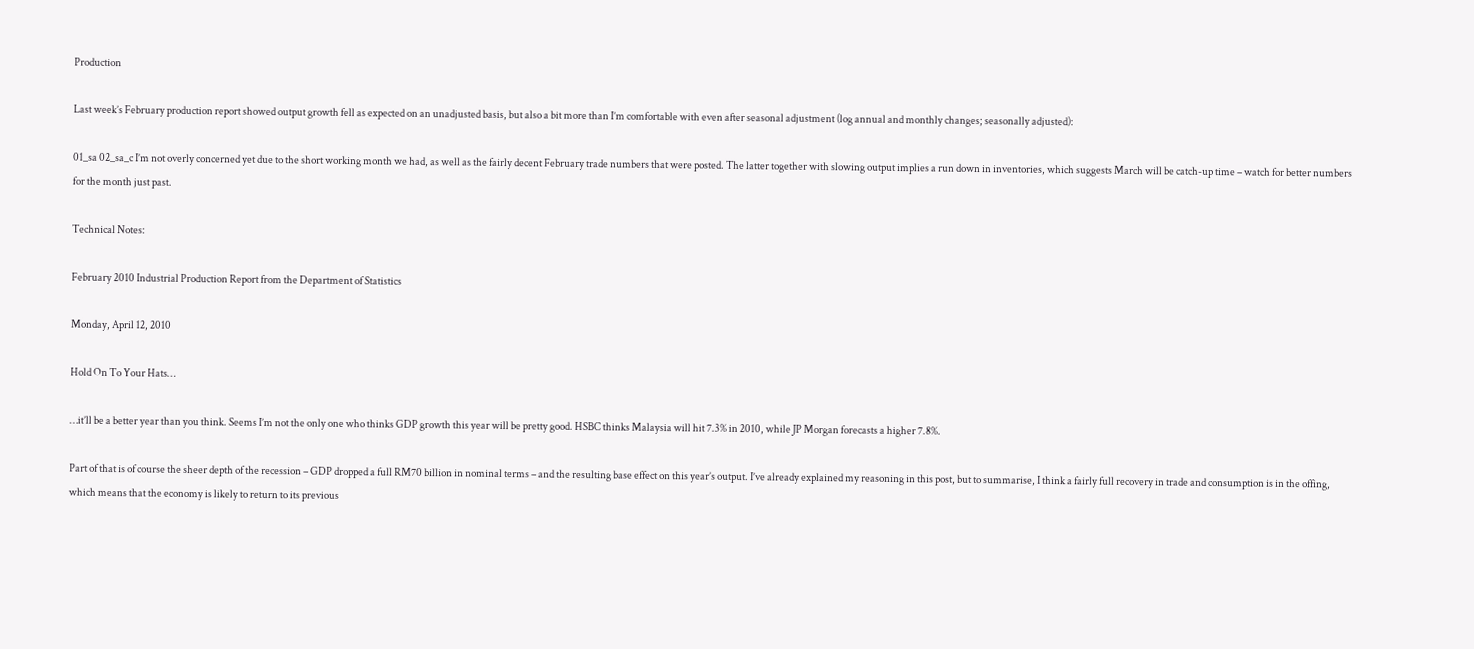Production

Last week’s February production report showed output growth fell as expected on an unadjusted basis, but also a bit more than I’m comfortable with even after seasonal adjustment (log annual and monthly changes; seasonally adjusted):

01_sa 02_sa_c I’m not overly concerned yet due to the short working month we had, as well as the fairly decent February trade numbers that were posted. The latter together with slowing output implies a run down in inventories, which suggests March will be catch-up time – watch for better numbers for the month just past.

Technical Notes:

February 2010 Industrial Production Report from the Department of Statistics

Monday, April 12, 2010

Hold On To Your Hats…

…it’ll be a better year than you think. Seems I’m not the only one who thinks GDP growth this year will be pretty good. HSBC thinks Malaysia will hit 7.3% in 2010, while JP Morgan forecasts a higher 7.8%.

Part of that is of course the sheer depth of the recession – GDP dropped a full RM70 billion in nominal terms – and the resulting base effect on this year’s output. I’ve already explained my reasoning in this post, but to summarise, I think a fairly full recovery in trade and consumption is in the offing, which means that the economy is likely to return to its previous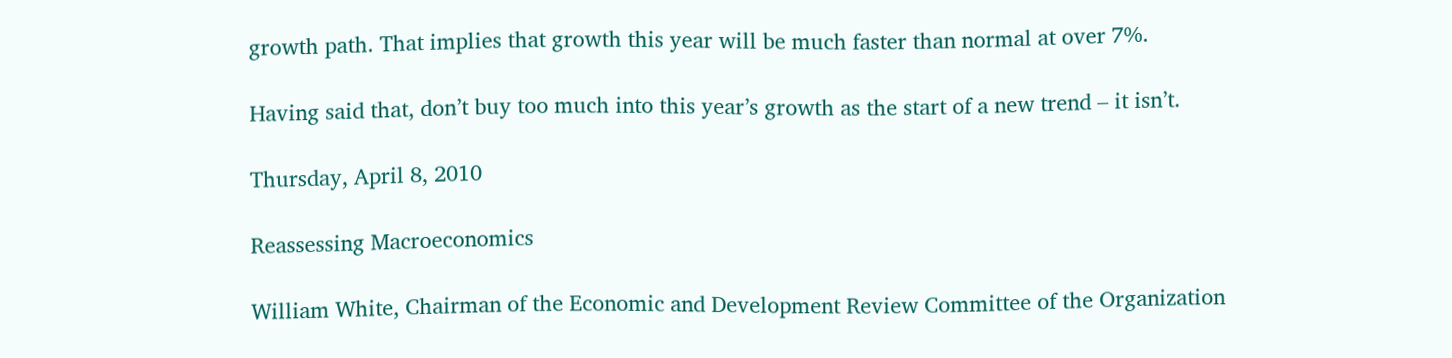growth path. That implies that growth this year will be much faster than normal at over 7%.

Having said that, don’t buy too much into this year’s growth as the start of a new trend – it isn’t.

Thursday, April 8, 2010

Reassessing Macroeconomics

William White, Chairman of the Economic and Development Review Committee of the Organization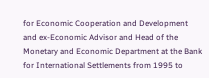for Economic Cooperation and Development and ex-Economic Advisor and Head of the Monetary and Economic Department at the Bank for International Settlements from 1995 to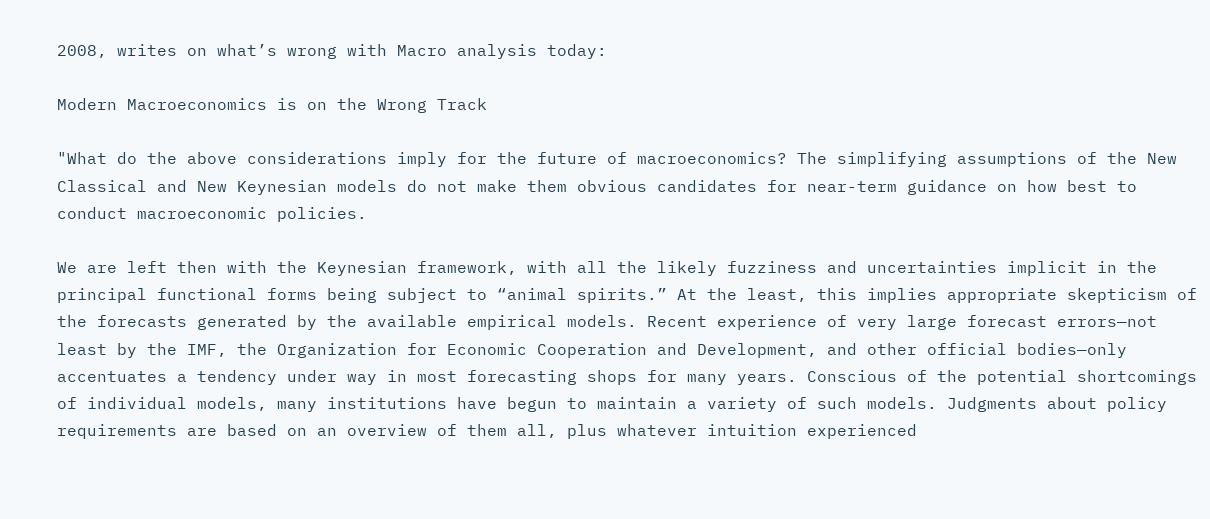2008, writes on what’s wrong with Macro analysis today:

Modern Macroeconomics is on the Wrong Track

"What do the above considerations imply for the future of macroeconomics? The simplifying assumptions of the New Classical and New Keynesian models do not make them obvious candidates for near-term guidance on how best to conduct macroeconomic policies.

We are left then with the Keynesian framework, with all the likely fuzziness and uncertainties implicit in the principal functional forms being subject to “animal spirits.” At the least, this implies appropriate skepticism of the forecasts generated by the available empirical models. Recent experience of very large forecast errors—not least by the IMF, the Organization for Economic Cooperation and Development, and other official bodies—only accentuates a tendency under way in most forecasting shops for many years. Conscious of the potential shortcomings of individual models, many institutions have begun to maintain a variety of such models. Judgments about policy requirements are based on an overview of them all, plus whatever intuition experienced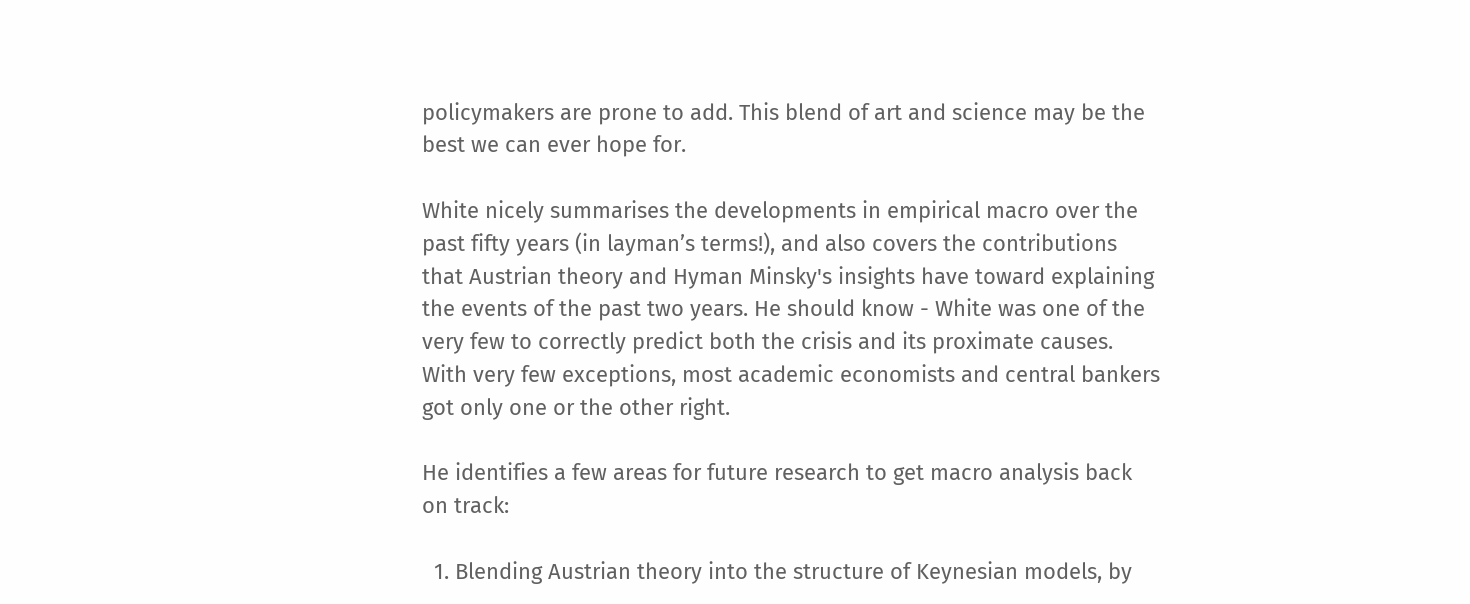policymakers are prone to add. This blend of art and science may be the best we can ever hope for.

White nicely summarises the developments in empirical macro over the past fifty years (in layman’s terms!), and also covers the contributions that Austrian theory and Hyman Minsky's insights have toward explaining the events of the past two years. He should know - White was one of the very few to correctly predict both the crisis and its proximate causes. With very few exceptions, most academic economists and central bankers got only one or the other right.

He identifies a few areas for future research to get macro analysis back on track:

  1. Blending Austrian theory into the structure of Keynesian models, by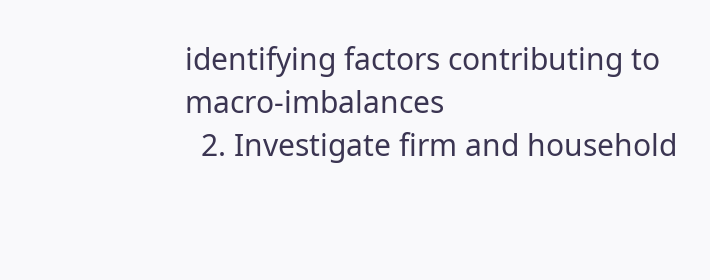identifying factors contributing to macro-imbalances
  2. Investigate firm and household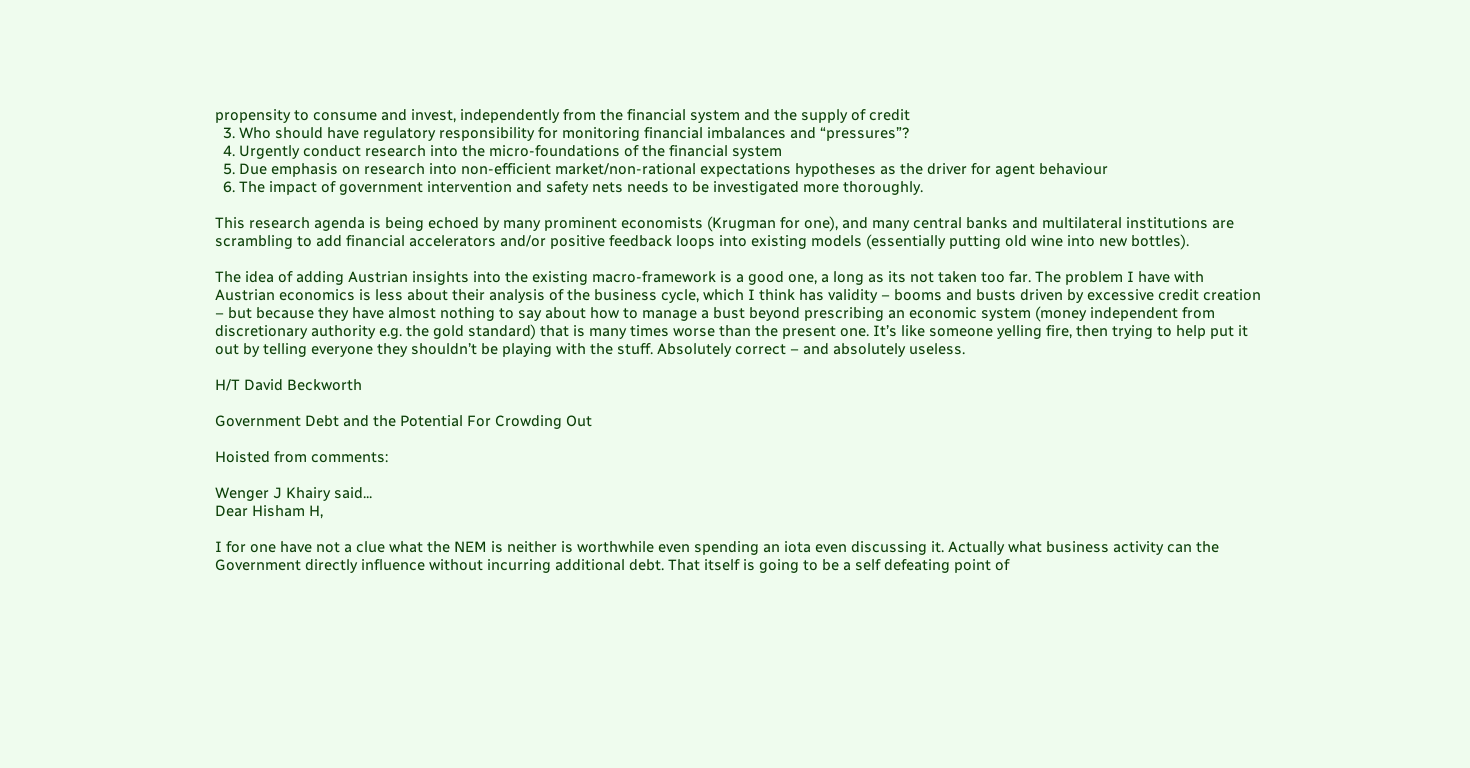propensity to consume and invest, independently from the financial system and the supply of credit
  3. Who should have regulatory responsibility for monitoring financial imbalances and “pressures”?
  4. Urgently conduct research into the micro-foundations of the financial system
  5. Due emphasis on research into non-efficient market/non-rational expectations hypotheses as the driver for agent behaviour
  6. The impact of government intervention and safety nets needs to be investigated more thoroughly.

This research agenda is being echoed by many prominent economists (Krugman for one), and many central banks and multilateral institutions are scrambling to add financial accelerators and/or positive feedback loops into existing models (essentially putting old wine into new bottles).

The idea of adding Austrian insights into the existing macro-framework is a good one, a long as its not taken too far. The problem I have with Austrian economics is less about their analysis of the business cycle, which I think has validity – booms and busts driven by excessive credit creation – but because they have almost nothing to say about how to manage a bust beyond prescribing an economic system (money independent from discretionary authority e.g. the gold standard) that is many times worse than the present one. It’s like someone yelling fire, then trying to help put it out by telling everyone they shouldn’t be playing with the stuff. Absolutely correct – and absolutely useless.

H/T David Beckworth

Government Debt and the Potential For Crowding Out

Hoisted from comments:

Wenger J Khairy said...
Dear Hisham H,

I for one have not a clue what the NEM is neither is worthwhile even spending an iota even discussing it. Actually what business activity can the Government directly influence without incurring additional debt. That itself is going to be a self defeating point of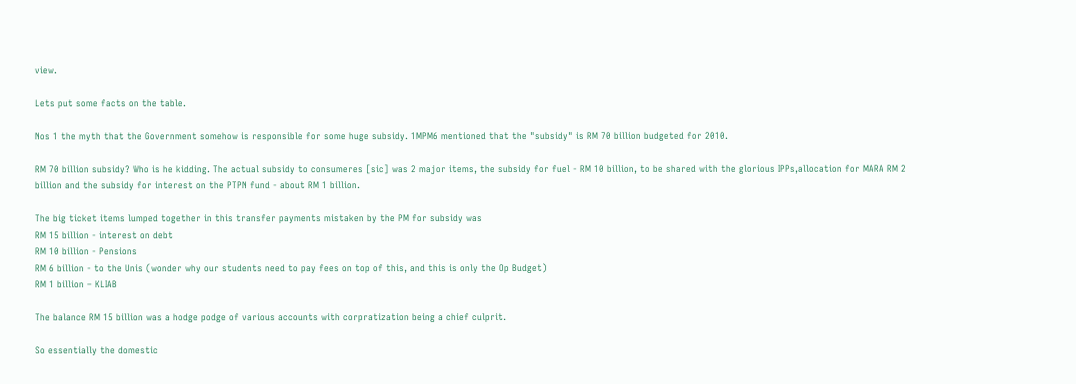view.

Lets put some facts on the table.

Nos 1 the myth that the Government somehow is responsible for some huge subsidy. 1MPM6 mentioned that the "subsidy" is RM 70 billion budgeted for 2010.

RM 70 billion subsidy? Who is he kidding. The actual subsidy to consumeres [sic] was 2 major items, the subsidy for fuel - RM 10 billion, to be shared with the glorious IPPs,allocation for MARA RM 2 billion and the subsidy for interest on the PTPN fund - about RM 1 billion.

The big ticket items lumped together in this transfer payments mistaken by the PM for subsidy was
RM 15 billion - interest on debt
RM 10 billion - Pensions
RM 6 billion - to the Unis (wonder why our students need to pay fees on top of this, and this is only the Op Budget)
RM 1 billion – KLIAB

The balance RM 15 billion was a hodge podge of various accounts with corpratization being a chief culprit.

So essentially the domestic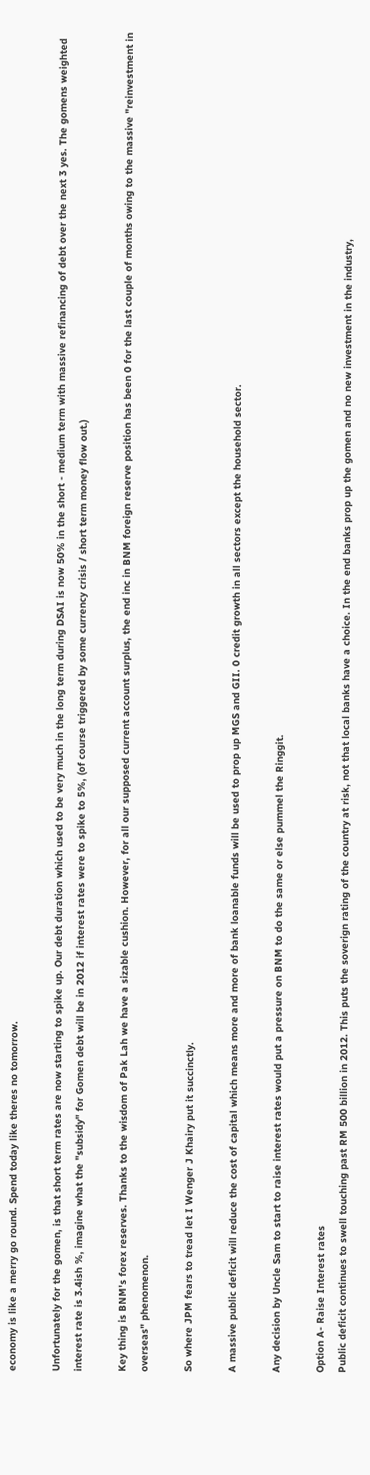economy is like a merry go round. Spend today like theres no tomorrow.

Unfortunately for the gomen, is that short term rates are now starting to spike up. Our debt duration which used to be very much in the long term during DSAI is now 50% in the short - medium term with massive refinancing of debt over the next 3 yes. The gomens weighted interest rate is 3.4ish %, imagine what the "subsidy" for Gomen debt will be in 2012 if interest rates were to spike to 5%, (of course triggered by some currency crisis / short term money flow out.)

Key thing is BNM's forex reserves. Thanks to the wisdom of Pak Lah we have a sizable cushion. However, for all our supposed current account surplus, the end inc in BNM foreign reserve position has been 0 for the last couple of months owing to the massive "reinvestment in overseas" phenomenon.

So where JPM fears to tread let I Wenger J Khairy put it succinctly.

A massive public deficit will reduce the cost of capital which means more and more of bank loanable funds will be used to prop up MGS and GII. 0 credit growth in all sectors except the household sector.

Any decision by Uncle Sam to start to raise interest rates would put a pressure on BNM to do the same or else pummel the Ringgit.

Option A- Raise Interest rates
Public deficit continues to swell touching past RM 500 billion in 2012. This puts the soverign rating of the country at risk, not that local banks have a choice. In the end banks prop up the gomen and no new investment in the industry,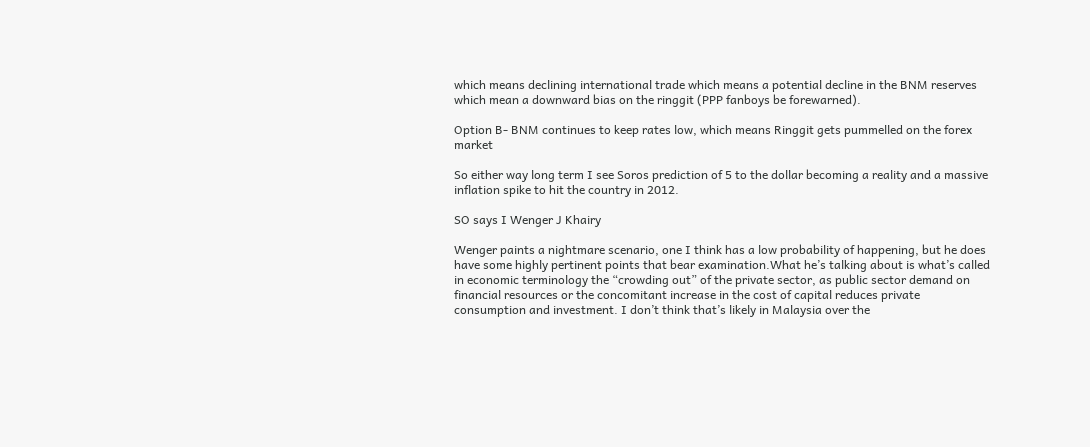which means declining international trade which means a potential decline in the BNM reserves which mean a downward bias on the ringgit (PPP fanboys be forewarned).

Option B- BNM continues to keep rates low, which means Ringgit gets pummelled on the forex market

So either way long term I see Soros prediction of 5 to the dollar becoming a reality and a massive inflation spike to hit the country in 2012.

SO says I Wenger J Khairy

Wenger paints a nightmare scenario, one I think has a low probability of happening, but he does have some highly pertinent points that bear examination.What he’s talking about is what’s called in economic terminology the “crowding out” of the private sector, as public sector demand on financial resources or the concomitant increase in the cost of capital reduces private consumption and investment. I don’t think that’s likely in Malaysia over the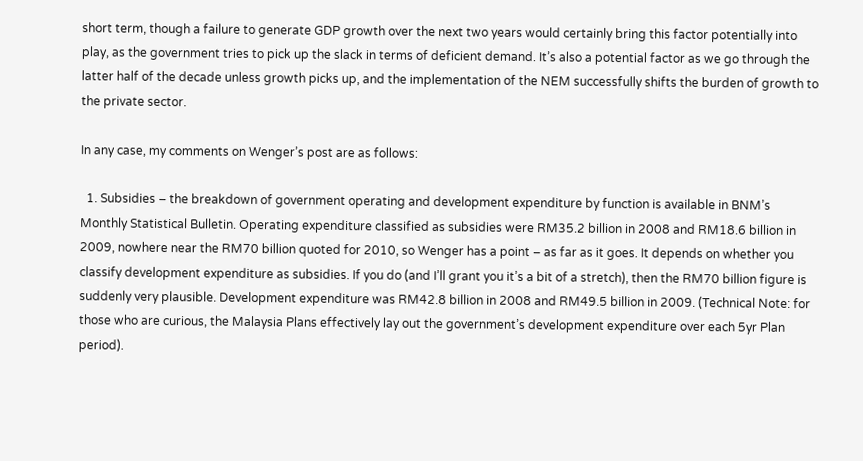short term, though a failure to generate GDP growth over the next two years would certainly bring this factor potentially into play, as the government tries to pick up the slack in terms of deficient demand. It’s also a potential factor as we go through the latter half of the decade unless growth picks up, and the implementation of the NEM successfully shifts the burden of growth to the private sector.

In any case, my comments on Wenger’s post are as follows:

  1. Subsidies – the breakdown of government operating and development expenditure by function is available in BNM’s Monthly Statistical Bulletin. Operating expenditure classified as subsidies were RM35.2 billion in 2008 and RM18.6 billion in 2009, nowhere near the RM70 billion quoted for 2010, so Wenger has a point – as far as it goes. It depends on whether you classify development expenditure as subsidies. If you do (and I’ll grant you it’s a bit of a stretch), then the RM70 billion figure is suddenly very plausible. Development expenditure was RM42.8 billion in 2008 and RM49.5 billion in 2009. (Technical Note: for those who are curious, the Malaysia Plans effectively lay out the government’s development expenditure over each 5yr Plan period).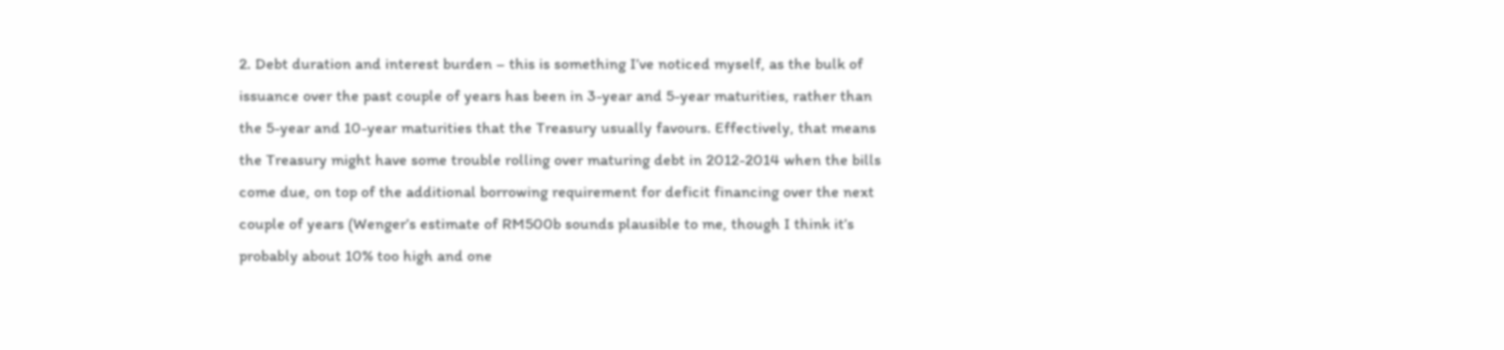2. Debt duration and interest burden – this is something I’ve noticed myself, as the bulk of issuance over the past couple of years has been in 3-year and 5-year maturities, rather than the 5-year and 10-year maturities that the Treasury usually favours. Effectively, that means the Treasury might have some trouble rolling over maturing debt in 2012-2014 when the bills come due, on top of the additional borrowing requirement for deficit financing over the next couple of years (Wenger’s estimate of RM500b sounds plausible to me, though I think it’s probably about 10% too high and one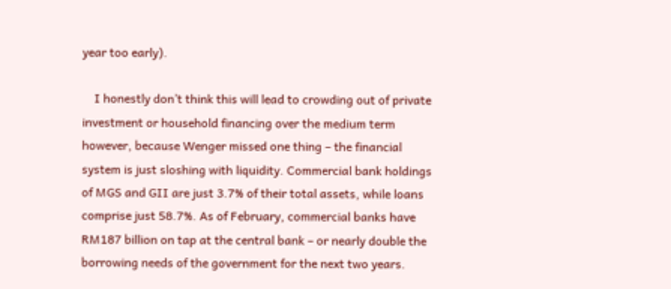year too early).

    I honestly don’t think this will lead to crowding out of private investment or household financing over the medium term however, because Wenger missed one thing – the financial system is just sloshing with liquidity. Commercial bank holdings of MGS and GII are just 3.7% of their total assets, while loans comprise just 58.7%. As of February, commercial banks have RM187 billion on tap at the central bank – or nearly double the borrowing needs of the government for the next two years.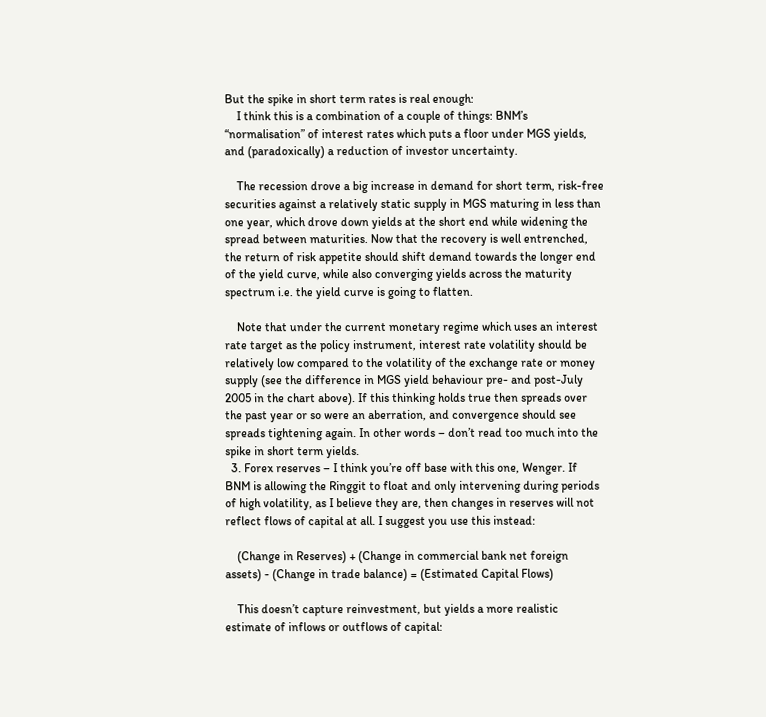But the spike in short term rates is real enough:
    I think this is a combination of a couple of things: BNM’s “normalisation” of interest rates which puts a floor under MGS yields, and (paradoxically) a reduction of investor uncertainty.

    The recession drove a big increase in demand for short term, risk-free securities against a relatively static supply in MGS maturing in less than one year, which drove down yields at the short end while widening the spread between maturities. Now that the recovery is well entrenched, the return of risk appetite should shift demand towards the longer end of the yield curve, while also converging yields across the maturity spectrum i.e. the yield curve is going to flatten.

    Note that under the current monetary regime which uses an interest rate target as the policy instrument, interest rate volatility should be relatively low compared to the volatility of the exchange rate or money supply (see the difference in MGS yield behaviour pre- and post-July 2005 in the chart above). If this thinking holds true then spreads over the past year or so were an aberration, and convergence should see spreads tightening again. In other words – don’t read too much into the spike in short term yields.
  3. Forex reserves – I think you’re off base with this one, Wenger. If BNM is allowing the Ringgit to float and only intervening during periods of high volatility, as I believe they are, then changes in reserves will not reflect flows of capital at all. I suggest you use this instead:

    (Change in Reserves) + (Change in commercial bank net foreign assets) - (Change in trade balance) = (Estimated Capital Flows)

    This doesn’t capture reinvestment, but yields a more realistic estimate of inflows or outflows of capital: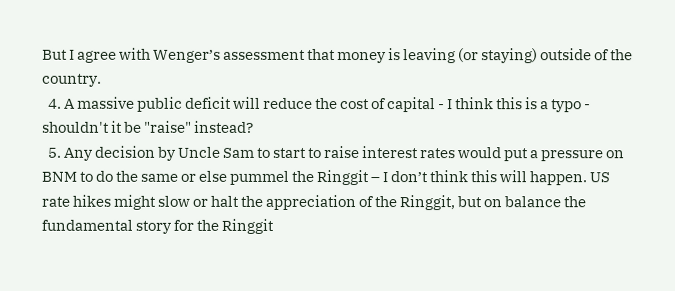But I agree with Wenger’s assessment that money is leaving (or staying) outside of the country.
  4. A massive public deficit will reduce the cost of capital - I think this is a typo - shouldn't it be "raise" instead?
  5. Any decision by Uncle Sam to start to raise interest rates would put a pressure on BNM to do the same or else pummel the Ringgit – I don’t think this will happen. US rate hikes might slow or halt the appreciation of the Ringgit, but on balance the fundamental story for the Ringgit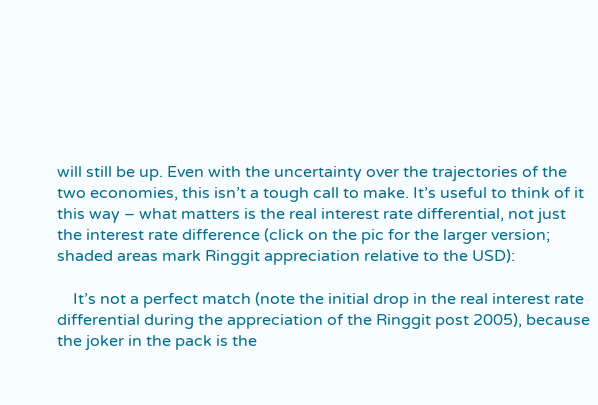will still be up. Even with the uncertainty over the trajectories of the two economies, this isn’t a tough call to make. It’s useful to think of it this way – what matters is the real interest rate differential, not just the interest rate difference (click on the pic for the larger version; shaded areas mark Ringgit appreciation relative to the USD):

    It’s not a perfect match (note the initial drop in the real interest rate differential during the appreciation of the Ringgit post 2005), because the joker in the pack is the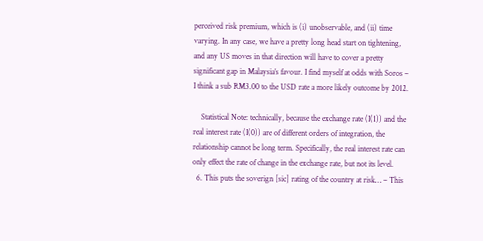perceived risk premium, which is (i) unobservable, and (ii) time varying. In any case, we have a pretty long head start on tightening, and any US moves in that direction will have to cover a pretty significant gap in Malaysia’s favour. I find myself at odds with Soros – I think a sub RM3.00 to the USD rate a more likely outcome by 2012.

    Statistical Note: technically, because the exchange rate (I(1)) and the real interest rate (I(0)) are of different orders of integration, the relationship cannot be long term. Specifically, the real interest rate can only effect the rate of change in the exchange rate, but not its level.
  6. This puts the soverign [sic] rating of the country at risk… – This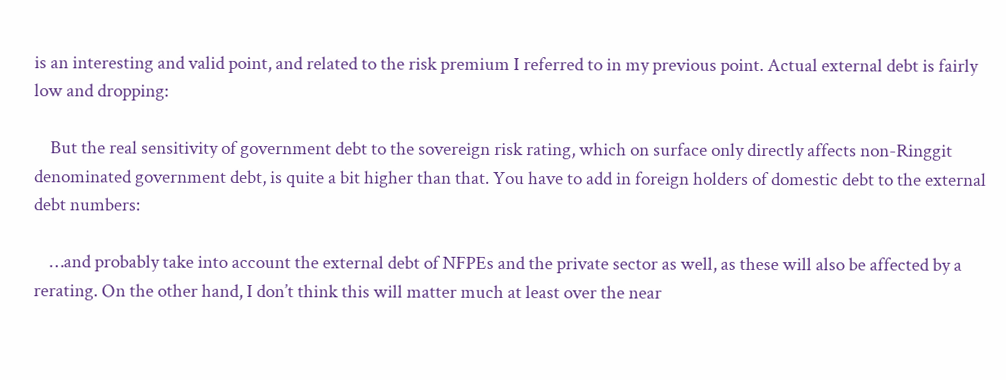is an interesting and valid point, and related to the risk premium I referred to in my previous point. Actual external debt is fairly low and dropping:

    But the real sensitivity of government debt to the sovereign risk rating, which on surface only directly affects non-Ringgit denominated government debt, is quite a bit higher than that. You have to add in foreign holders of domestic debt to the external debt numbers:

    …and probably take into account the external debt of NFPEs and the private sector as well, as these will also be affected by a rerating. On the other hand, I don’t think this will matter much at least over the near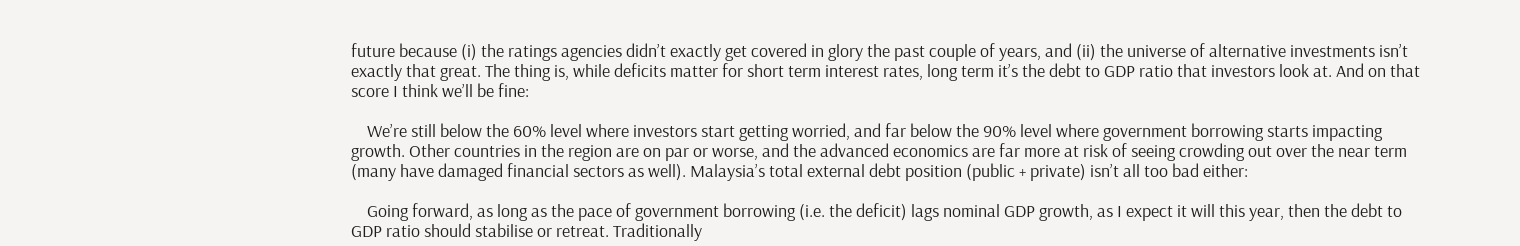future because (i) the ratings agencies didn’t exactly get covered in glory the past couple of years, and (ii) the universe of alternative investments isn’t exactly that great. The thing is, while deficits matter for short term interest rates, long term it’s the debt to GDP ratio that investors look at. And on that score I think we’ll be fine:

    We’re still below the 60% level where investors start getting worried, and far below the 90% level where government borrowing starts impacting growth. Other countries in the region are on par or worse, and the advanced economics are far more at risk of seeing crowding out over the near term (many have damaged financial sectors as well). Malaysia’s total external debt position (public + private) isn’t all too bad either:

    Going forward, as long as the pace of government borrowing (i.e. the deficit) lags nominal GDP growth, as I expect it will this year, then the debt to GDP ratio should stabilise or retreat. Traditionally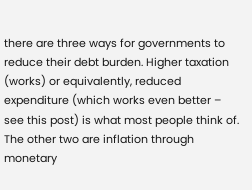there are three ways for governments to reduce their debt burden. Higher taxation (works) or equivalently, reduced expenditure (which works even better – see this post) is what most people think of. The other two are inflation through monetary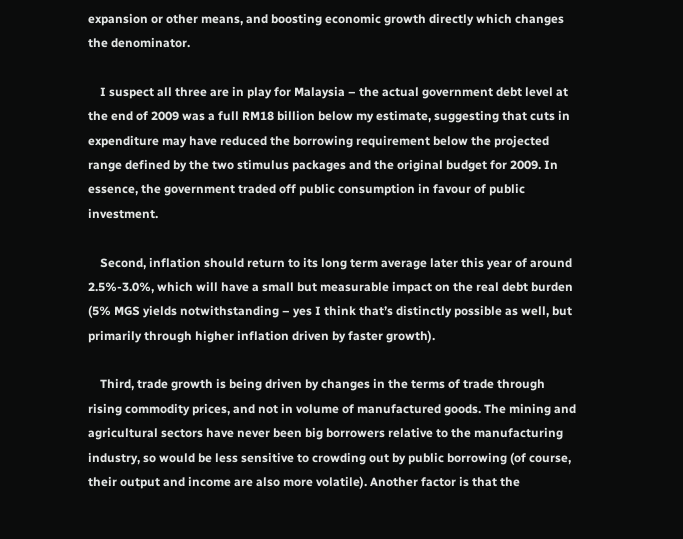expansion or other means, and boosting economic growth directly which changes the denominator.

    I suspect all three are in play for Malaysia – the actual government debt level at the end of 2009 was a full RM18 billion below my estimate, suggesting that cuts in expenditure may have reduced the borrowing requirement below the projected range defined by the two stimulus packages and the original budget for 2009. In essence, the government traded off public consumption in favour of public investment.

    Second, inflation should return to its long term average later this year of around 2.5%-3.0%, which will have a small but measurable impact on the real debt burden (5% MGS yields notwithstanding – yes I think that’s distinctly possible as well, but primarily through higher inflation driven by faster growth).

    Third, trade growth is being driven by changes in the terms of trade through rising commodity prices, and not in volume of manufactured goods. The mining and agricultural sectors have never been big borrowers relative to the manufacturing industry, so would be less sensitive to crowding out by public borrowing (of course, their output and income are also more volatile). Another factor is that the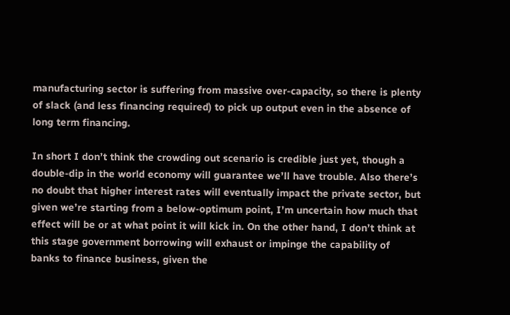manufacturing sector is suffering from massive over-capacity, so there is plenty of slack (and less financing required) to pick up output even in the absence of long term financing.

In short I don’t think the crowding out scenario is credible just yet, though a double-dip in the world economy will guarantee we’ll have trouble. Also there’s no doubt that higher interest rates will eventually impact the private sector, but given we’re starting from a below-optimum point, I’m uncertain how much that effect will be or at what point it will kick in. On the other hand, I don’t think at this stage government borrowing will exhaust or impinge the capability of banks to finance business, given the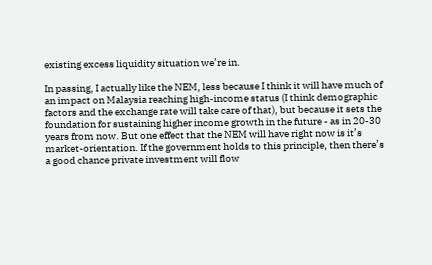existing excess liquidity situation we’re in.

In passing, I actually like the NEM, less because I think it will have much of an impact on Malaysia reaching high-income status (I think demographic factors and the exchange rate will take care of that), but because it sets the foundation for sustaining higher income growth in the future - as in 20-30 years from now. But one effect that the NEM will have right now is it’s market-orientation. If the government holds to this principle, then there’s a good chance private investment will flow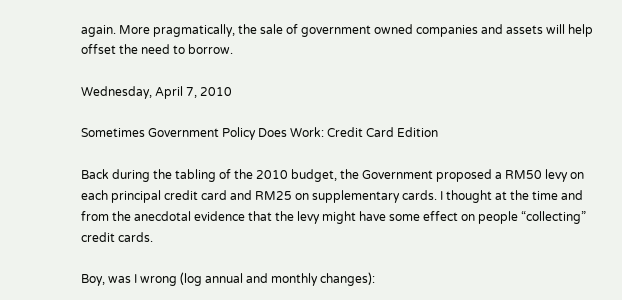again. More pragmatically, the sale of government owned companies and assets will help offset the need to borrow.

Wednesday, April 7, 2010

Sometimes Government Policy Does Work: Credit Card Edition

Back during the tabling of the 2010 budget, the Government proposed a RM50 levy on each principal credit card and RM25 on supplementary cards. I thought at the time and from the anecdotal evidence that the levy might have some effect on people “collecting” credit cards.

Boy, was I wrong (log annual and monthly changes):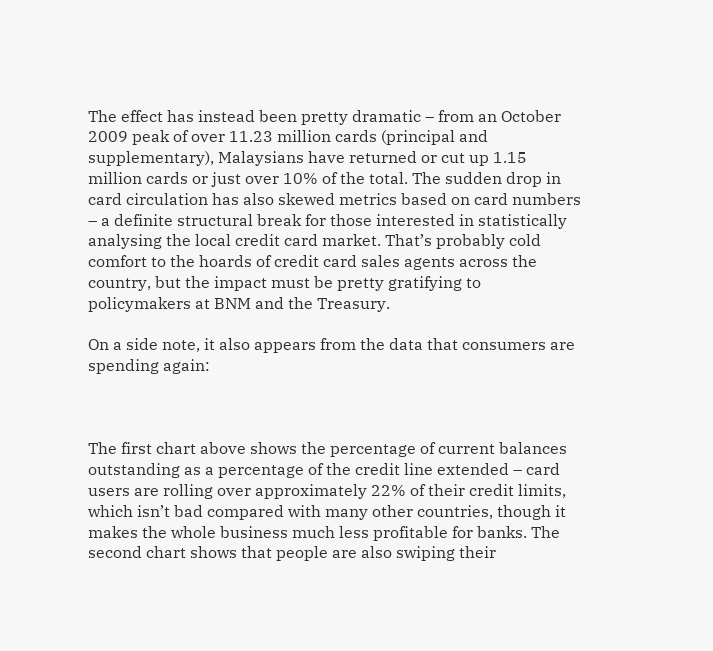The effect has instead been pretty dramatic – from an October 2009 peak of over 11.23 million cards (principal and supplementary), Malaysians have returned or cut up 1.15 million cards or just over 10% of the total. The sudden drop in card circulation has also skewed metrics based on card numbers – a definite structural break for those interested in statistically analysing the local credit card market. That’s probably cold comfort to the hoards of credit card sales agents across the country, but the impact must be pretty gratifying to policymakers at BNM and the Treasury.

On a side note, it also appears from the data that consumers are spending again:



The first chart above shows the percentage of current balances outstanding as a percentage of the credit line extended – card users are rolling over approximately 22% of their credit limits, which isn’t bad compared with many other countries, though it makes the whole business much less profitable for banks. The second chart shows that people are also swiping their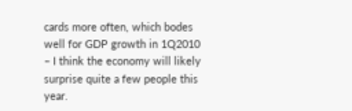cards more often, which bodes well for GDP growth in 1Q2010 – I think the economy will likely surprise quite a few people this year.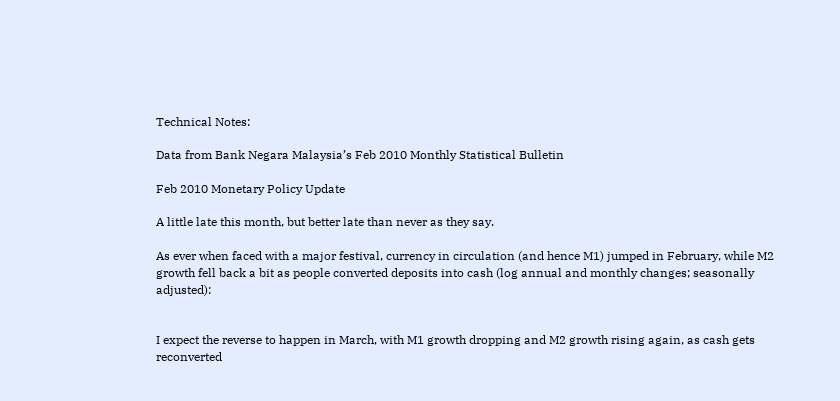Technical Notes:

Data from Bank Negara Malaysia’s Feb 2010 Monthly Statistical Bulletin

Feb 2010 Monetary Policy Update

A little late this month, but better late than never as they say.

As ever when faced with a major festival, currency in circulation (and hence M1) jumped in February, while M2 growth fell back a bit as people converted deposits into cash (log annual and monthly changes; seasonally adjusted):


I expect the reverse to happen in March, with M1 growth dropping and M2 growth rising again, as cash gets reconverted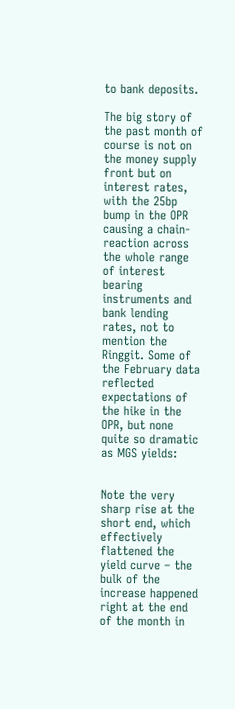to bank deposits.

The big story of the past month of course is not on the money supply front but on interest rates, with the 25bp bump in the OPR causing a chain-reaction across the whole range of interest bearing instruments and bank lending rates, not to mention the Ringgit. Some of the February data reflected expectations of the hike in the OPR, but none quite so dramatic as MGS yields:


Note the very sharp rise at the short end, which effectively flattened the yield curve – the bulk of the increase happened right at the end of the month in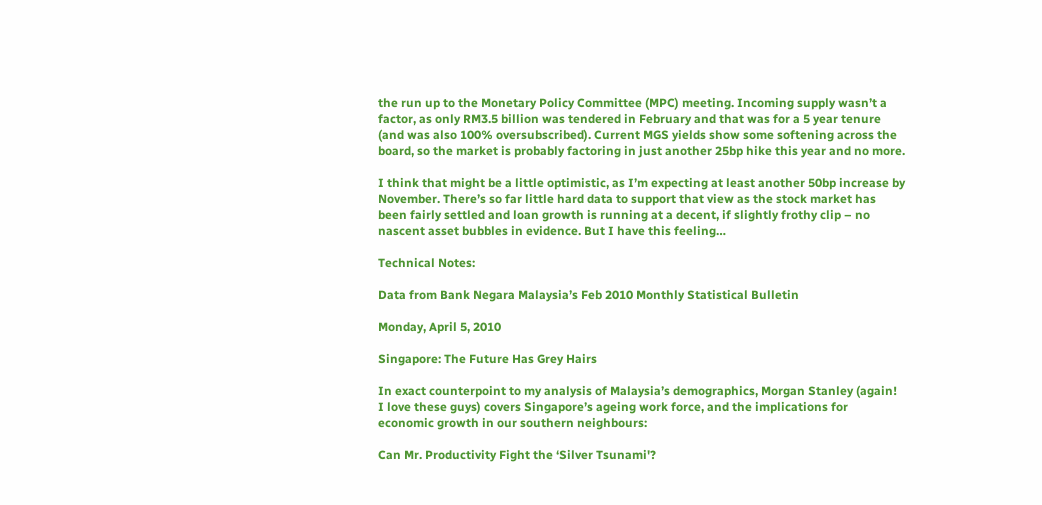the run up to the Monetary Policy Committee (MPC) meeting. Incoming supply wasn’t a factor, as only RM3.5 billion was tendered in February and that was for a 5 year tenure (and was also 100% oversubscribed). Current MGS yields show some softening across the board, so the market is probably factoring in just another 25bp hike this year and no more.

I think that might be a little optimistic, as I’m expecting at least another 50bp increase by November. There’s so far little hard data to support that view as the stock market has been fairly settled and loan growth is running at a decent, if slightly frothy clip – no nascent asset bubbles in evidence. But I have this feeling…

Technical Notes:

Data from Bank Negara Malaysia’s Feb 2010 Monthly Statistical Bulletin

Monday, April 5, 2010

Singapore: The Future Has Grey Hairs

In exact counterpoint to my analysis of Malaysia’s demographics, Morgan Stanley (again! I love these guys) covers Singapore’s ageing work force, and the implications for economic growth in our southern neighbours:

Can Mr. Productivity Fight the ‘Silver Tsunami'?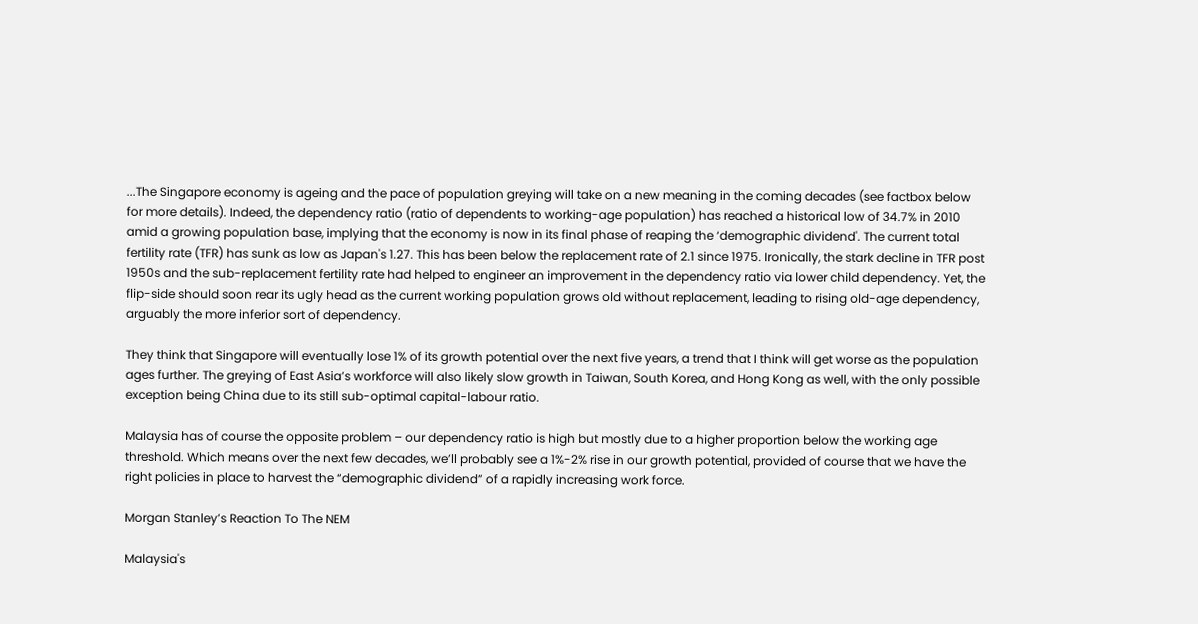...The Singapore economy is ageing and the pace of population greying will take on a new meaning in the coming decades (see factbox below for more details). Indeed, the dependency ratio (ratio of dependents to working-age population) has reached a historical low of 34.7% in 2010 amid a growing population base, implying that the economy is now in its final phase of reaping the ‘demographic dividend'. The current total fertility rate (TFR) has sunk as low as Japan's 1.27. This has been below the replacement rate of 2.1 since 1975. Ironically, the stark decline in TFR post 1950s and the sub-replacement fertility rate had helped to engineer an improvement in the dependency ratio via lower child dependency. Yet, the flip-side should soon rear its ugly head as the current working population grows old without replacement, leading to rising old-age dependency, arguably the more inferior sort of dependency.

They think that Singapore will eventually lose 1% of its growth potential over the next five years, a trend that I think will get worse as the population ages further. The greying of East Asia’s workforce will also likely slow growth in Taiwan, South Korea, and Hong Kong as well, with the only possible exception being China due to its still sub-optimal capital-labour ratio.

Malaysia has of course the opposite problem – our dependency ratio is high but mostly due to a higher proportion below the working age threshold. Which means over the next few decades, we’ll probably see a 1%-2% rise in our growth potential, provided of course that we have the right policies in place to harvest the “demographic dividend” of a rapidly increasing work force.

Morgan Stanley’s Reaction To The NEM

Malaysia's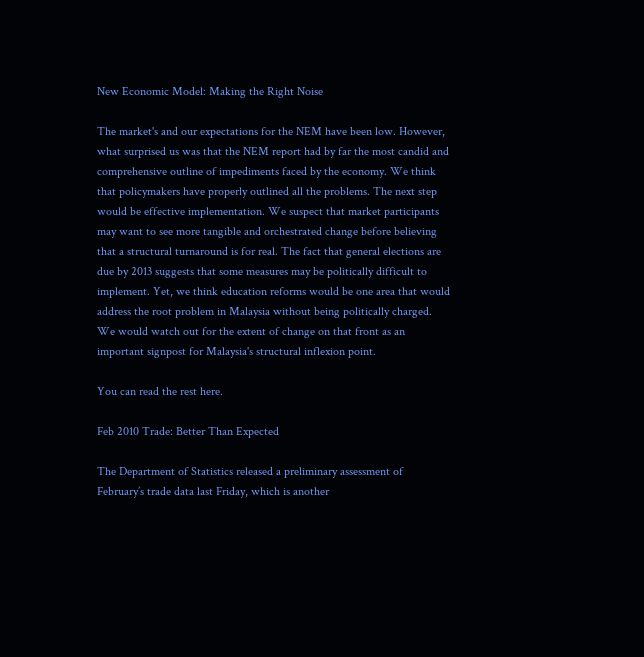New Economic Model: Making the Right Noise

The market's and our expectations for the NEM have been low. However, what surprised us was that the NEM report had by far the most candid and comprehensive outline of impediments faced by the economy. We think that policymakers have properly outlined all the problems. The next step would be effective implementation. We suspect that market participants may want to see more tangible and orchestrated change before believing that a structural turnaround is for real. The fact that general elections are due by 2013 suggests that some measures may be politically difficult to implement. Yet, we think education reforms would be one area that would address the root problem in Malaysia without being politically charged. We would watch out for the extent of change on that front as an important signpost for Malaysia's structural inflexion point.

You can read the rest here.

Feb 2010 Trade: Better Than Expected

The Department of Statistics released a preliminary assessment of February’s trade data last Friday, which is another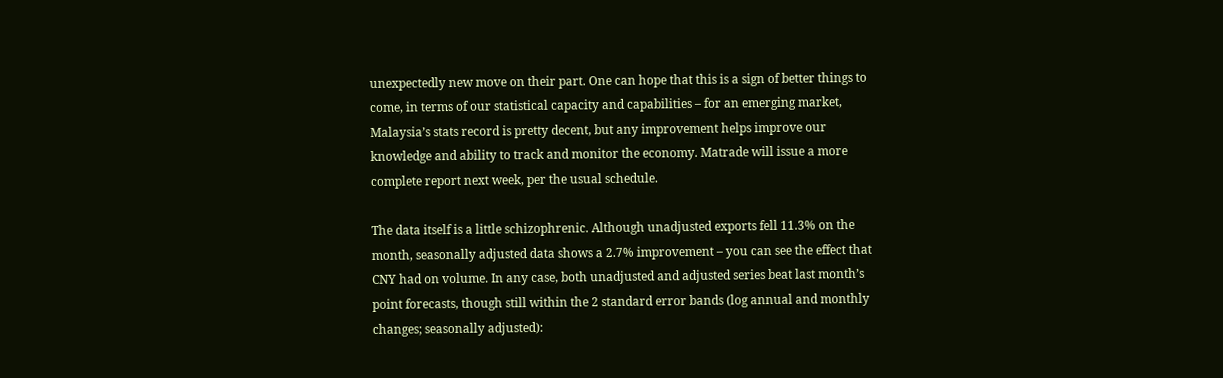unexpectedly new move on their part. One can hope that this is a sign of better things to come, in terms of our statistical capacity and capabilities – for an emerging market, Malaysia’s stats record is pretty decent, but any improvement helps improve our knowledge and ability to track and monitor the economy. Matrade will issue a more complete report next week, per the usual schedule.

The data itself is a little schizophrenic. Although unadjusted exports fell 11.3% on the month, seasonally adjusted data shows a 2.7% improvement – you can see the effect that CNY had on volume. In any case, both unadjusted and adjusted series beat last month’s point forecasts, though still within the 2 standard error bands (log annual and monthly changes; seasonally adjusted):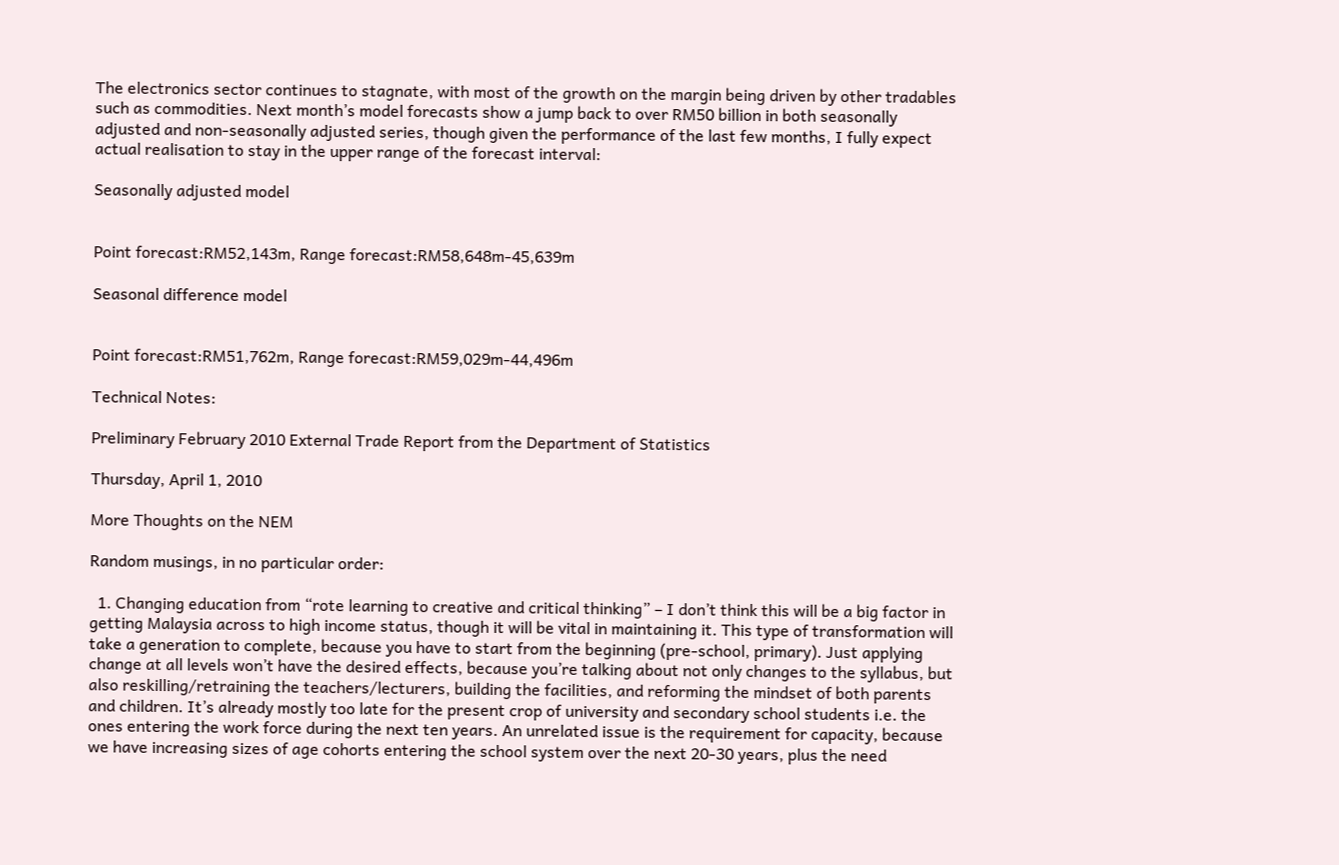The electronics sector continues to stagnate, with most of the growth on the margin being driven by other tradables such as commodities. Next month’s model forecasts show a jump back to over RM50 billion in both seasonally adjusted and non-seasonally adjusted series, though given the performance of the last few months, I fully expect actual realisation to stay in the upper range of the forecast interval:

Seasonally adjusted model


Point forecast:RM52,143m, Range forecast:RM58,648m-45,639m

Seasonal difference model


Point forecast:RM51,762m, Range forecast:RM59,029m-44,496m

Technical Notes:

Preliminary February 2010 External Trade Report from the Department of Statistics

Thursday, April 1, 2010

More Thoughts on the NEM

Random musings, in no particular order:

  1. Changing education from “rote learning to creative and critical thinking” – I don’t think this will be a big factor in getting Malaysia across to high income status, though it will be vital in maintaining it. This type of transformation will take a generation to complete, because you have to start from the beginning (pre-school, primary). Just applying change at all levels won’t have the desired effects, because you’re talking about not only changes to the syllabus, but also reskilling/retraining the teachers/lecturers, building the facilities, and reforming the mindset of both parents and children. It’s already mostly too late for the present crop of university and secondary school students i.e. the ones entering the work force during the next ten years. An unrelated issue is the requirement for capacity, because we have increasing sizes of age cohorts entering the school system over the next 20-30 years, plus the need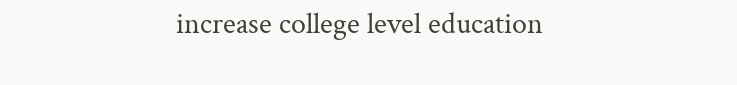increase college level education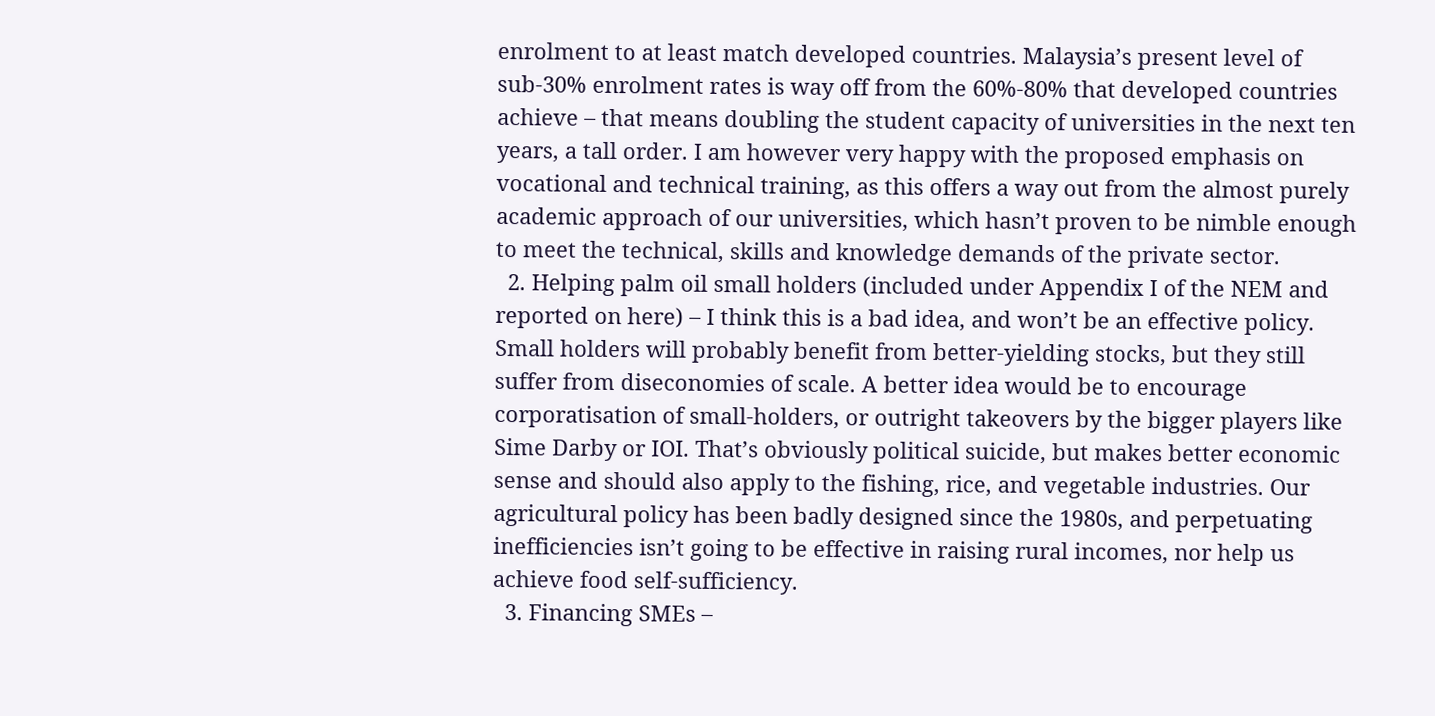enrolment to at least match developed countries. Malaysia’s present level of sub-30% enrolment rates is way off from the 60%-80% that developed countries achieve – that means doubling the student capacity of universities in the next ten years, a tall order. I am however very happy with the proposed emphasis on vocational and technical training, as this offers a way out from the almost purely academic approach of our universities, which hasn’t proven to be nimble enough to meet the technical, skills and knowledge demands of the private sector.
  2. Helping palm oil small holders (included under Appendix I of the NEM and reported on here) – I think this is a bad idea, and won’t be an effective policy. Small holders will probably benefit from better-yielding stocks, but they still suffer from diseconomies of scale. A better idea would be to encourage corporatisation of small-holders, or outright takeovers by the bigger players like Sime Darby or IOI. That’s obviously political suicide, but makes better economic sense and should also apply to the fishing, rice, and vegetable industries. Our agricultural policy has been badly designed since the 1980s, and perpetuating inefficiencies isn’t going to be effective in raising rural incomes, nor help us achieve food self-sufficiency.
  3. Financing SMEs –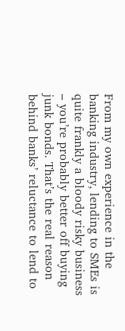From my own experience in the banking industry, lending to SMEs is quite frankly a bloody risky business – you’re probably better off buying junk bonds. That’s the real reason behind banks’ reluctance to lend to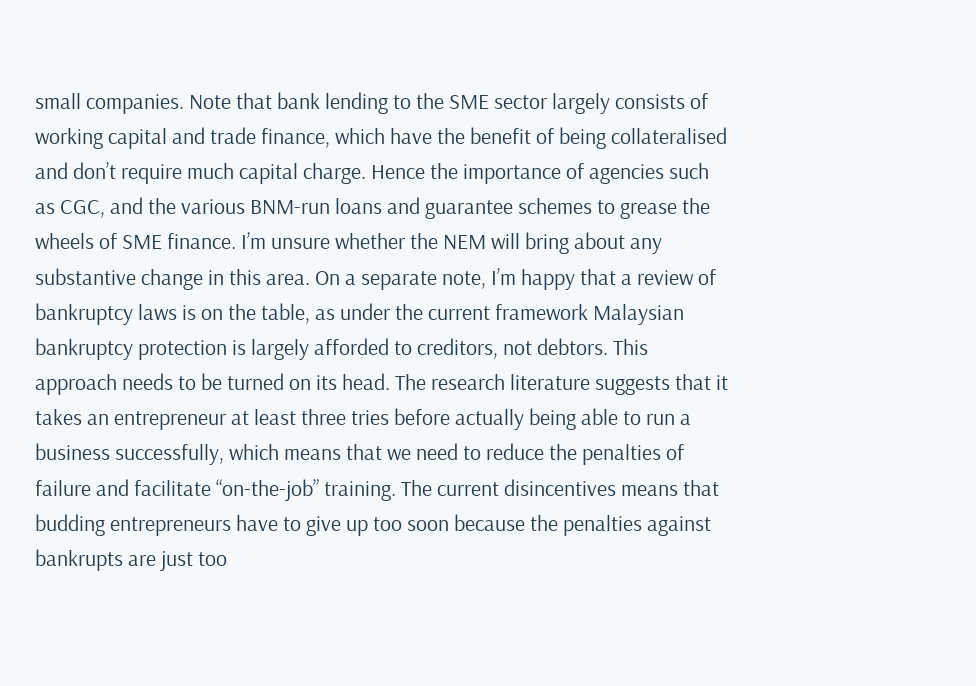small companies. Note that bank lending to the SME sector largely consists of working capital and trade finance, which have the benefit of being collateralised and don’t require much capital charge. Hence the importance of agencies such as CGC, and the various BNM-run loans and guarantee schemes to grease the wheels of SME finance. I’m unsure whether the NEM will bring about any substantive change in this area. On a separate note, I’m happy that a review of bankruptcy laws is on the table, as under the current framework Malaysian bankruptcy protection is largely afforded to creditors, not debtors. This approach needs to be turned on its head. The research literature suggests that it takes an entrepreneur at least three tries before actually being able to run a business successfully, which means that we need to reduce the penalties of failure and facilitate “on-the-job” training. The current disincentives means that budding entrepreneurs have to give up too soon because the penalties against bankrupts are just too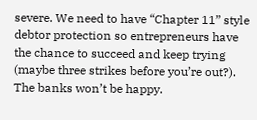severe. We need to have “Chapter 11” style debtor protection so entrepreneurs have the chance to succeed and keep trying (maybe three strikes before you’re out?). The banks won’t be happy.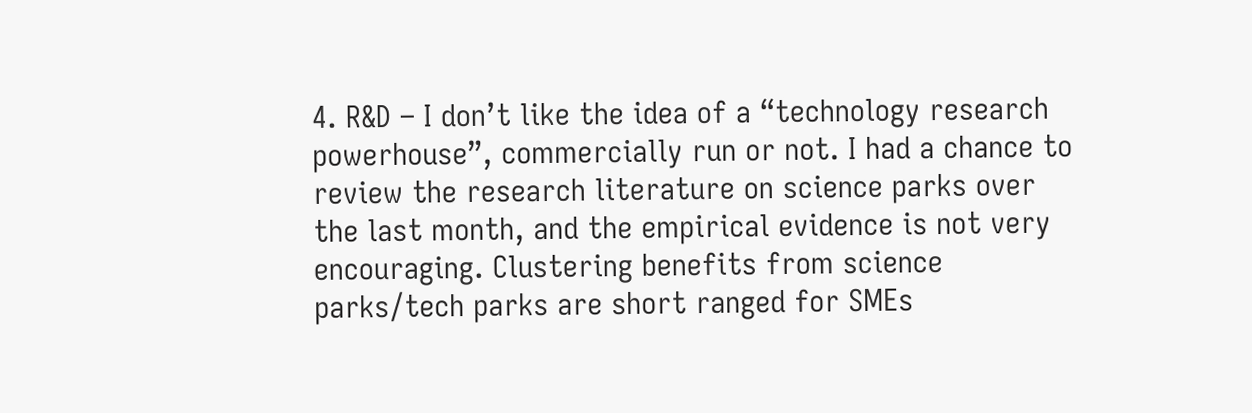4. R&D – I don’t like the idea of a “technology research powerhouse”, commercially run or not. I had a chance to review the research literature on science parks over the last month, and the empirical evidence is not very encouraging. Clustering benefits from science parks/tech parks are short ranged for SMEs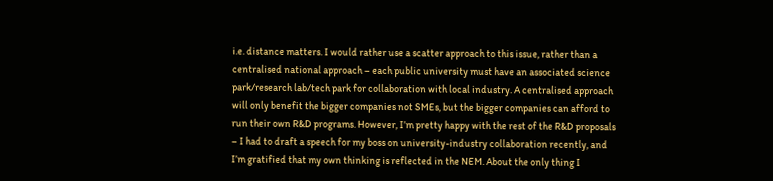i.e. distance matters. I would rather use a scatter approach to this issue, rather than a centralised national approach – each public university must have an associated science park/research lab/tech park for collaboration with local industry. A centralised approach will only benefit the bigger companies not SMEs, but the bigger companies can afford to run their own R&D programs. However, I’m pretty happy with the rest of the R&D proposals – I had to draft a speech for my boss on university-industry collaboration recently, and I’m gratified that my own thinking is reflected in the NEM. About the only thing I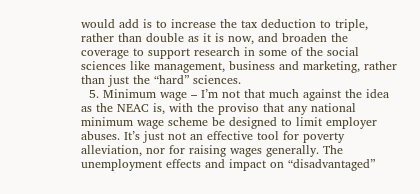would add is to increase the tax deduction to triple, rather than double as it is now, and broaden the coverage to support research in some of the social sciences like management, business and marketing, rather than just the “hard” sciences.
  5. Minimum wage – I’m not that much against the idea as the NEAC is, with the proviso that any national minimum wage scheme be designed to limit employer abuses. It’s just not an effective tool for poverty alleviation, nor for raising wages generally. The unemployment effects and impact on “disadvantaged”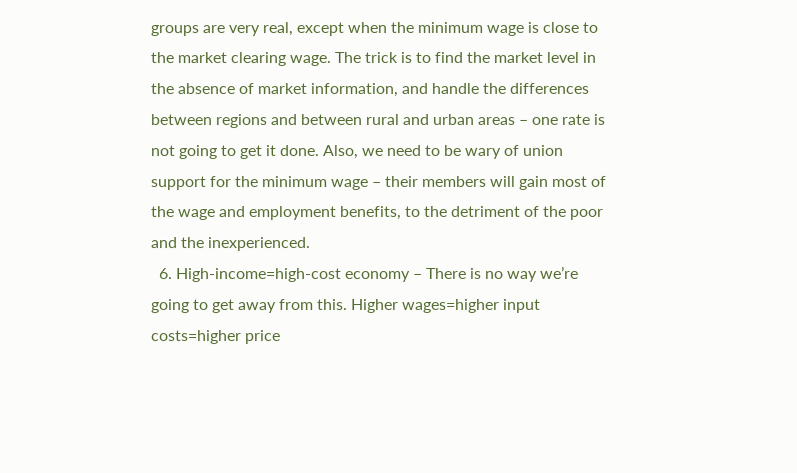groups are very real, except when the minimum wage is close to the market clearing wage. The trick is to find the market level in the absence of market information, and handle the differences between regions and between rural and urban areas – one rate is not going to get it done. Also, we need to be wary of union support for the minimum wage – their members will gain most of the wage and employment benefits, to the detriment of the poor and the inexperienced.
  6. High-income=high-cost economy – There is no way we’re going to get away from this. Higher wages=higher input costs=higher price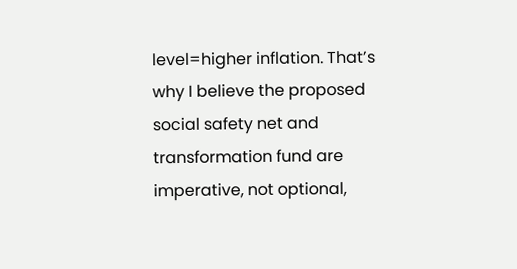level=higher inflation. That’s why I believe the proposed social safety net and transformation fund are imperative, not optional,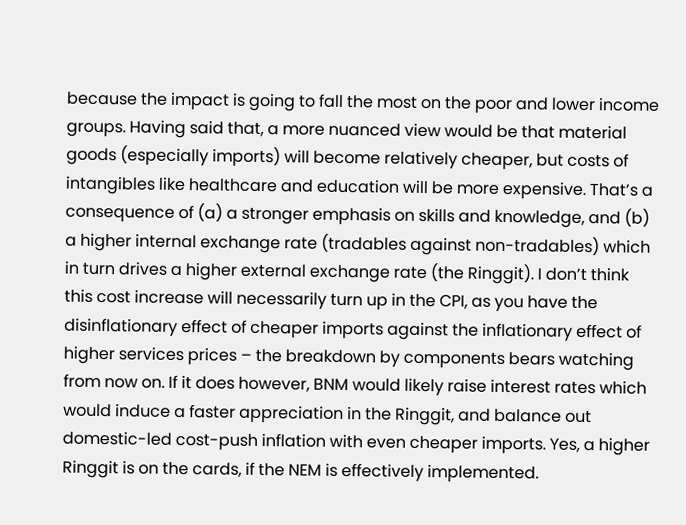because the impact is going to fall the most on the poor and lower income groups. Having said that, a more nuanced view would be that material goods (especially imports) will become relatively cheaper, but costs of intangibles like healthcare and education will be more expensive. That’s a consequence of (a) a stronger emphasis on skills and knowledge, and (b) a higher internal exchange rate (tradables against non-tradables) which in turn drives a higher external exchange rate (the Ringgit). I don’t think this cost increase will necessarily turn up in the CPI, as you have the disinflationary effect of cheaper imports against the inflationary effect of higher services prices – the breakdown by components bears watching from now on. If it does however, BNM would likely raise interest rates which would induce a faster appreciation in the Ringgit, and balance out domestic-led cost-push inflation with even cheaper imports. Yes, a higher Ringgit is on the cards, if the NEM is effectively implemented.